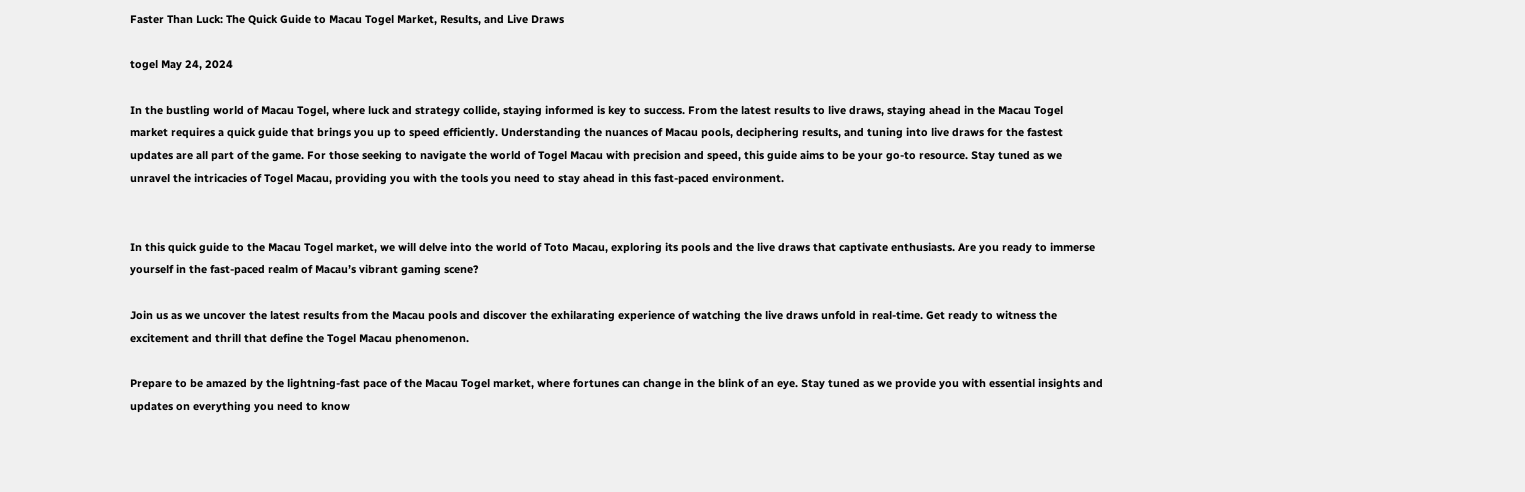Faster Than Luck: The Quick Guide to Macau Togel Market, Results, and Live Draws

togel May 24, 2024

In the bustling world of Macau Togel, where luck and strategy collide, staying informed is key to success. From the latest results to live draws, staying ahead in the Macau Togel market requires a quick guide that brings you up to speed efficiently. Understanding the nuances of Macau pools, deciphering results, and tuning into live draws for the fastest updates are all part of the game. For those seeking to navigate the world of Togel Macau with precision and speed, this guide aims to be your go-to resource. Stay tuned as we unravel the intricacies of Togel Macau, providing you with the tools you need to stay ahead in this fast-paced environment.


In this quick guide to the Macau Togel market, we will delve into the world of Toto Macau, exploring its pools and the live draws that captivate enthusiasts. Are you ready to immerse yourself in the fast-paced realm of Macau’s vibrant gaming scene?

Join us as we uncover the latest results from the Macau pools and discover the exhilarating experience of watching the live draws unfold in real-time. Get ready to witness the excitement and thrill that define the Togel Macau phenomenon.

Prepare to be amazed by the lightning-fast pace of the Macau Togel market, where fortunes can change in the blink of an eye. Stay tuned as we provide you with essential insights and updates on everything you need to know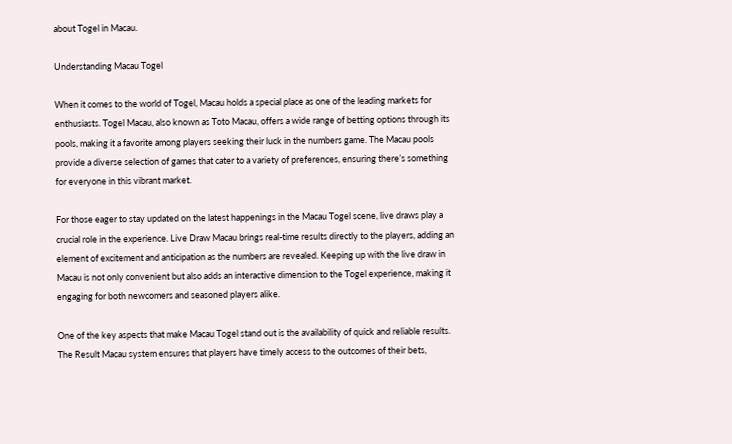about Togel in Macau.

Understanding Macau Togel

When it comes to the world of Togel, Macau holds a special place as one of the leading markets for enthusiasts. Togel Macau, also known as Toto Macau, offers a wide range of betting options through its pools, making it a favorite among players seeking their luck in the numbers game. The Macau pools provide a diverse selection of games that cater to a variety of preferences, ensuring there’s something for everyone in this vibrant market.

For those eager to stay updated on the latest happenings in the Macau Togel scene, live draws play a crucial role in the experience. Live Draw Macau brings real-time results directly to the players, adding an element of excitement and anticipation as the numbers are revealed. Keeping up with the live draw in Macau is not only convenient but also adds an interactive dimension to the Togel experience, making it engaging for both newcomers and seasoned players alike.

One of the key aspects that make Macau Togel stand out is the availability of quick and reliable results. The Result Macau system ensures that players have timely access to the outcomes of their bets,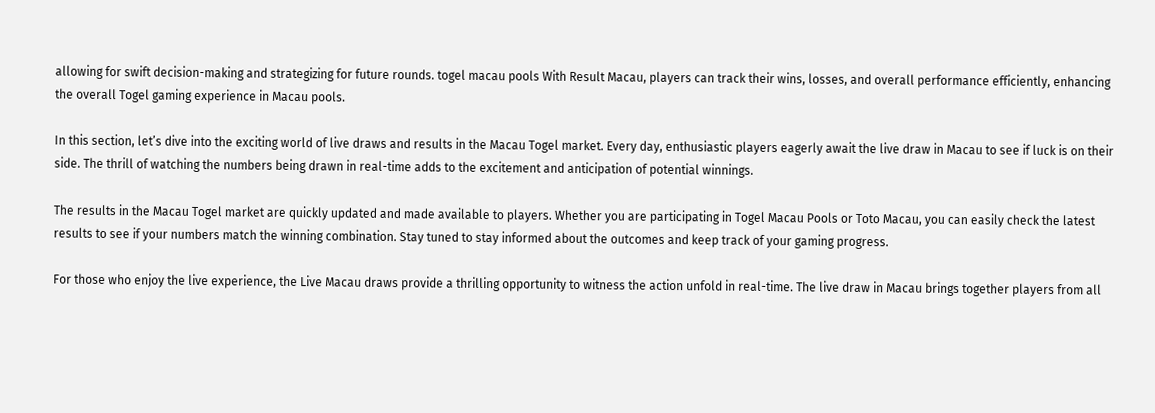allowing for swift decision-making and strategizing for future rounds. togel macau pools With Result Macau, players can track their wins, losses, and overall performance efficiently, enhancing the overall Togel gaming experience in Macau pools.

In this section, let’s dive into the exciting world of live draws and results in the Macau Togel market. Every day, enthusiastic players eagerly await the live draw in Macau to see if luck is on their side. The thrill of watching the numbers being drawn in real-time adds to the excitement and anticipation of potential winnings.

The results in the Macau Togel market are quickly updated and made available to players. Whether you are participating in Togel Macau Pools or Toto Macau, you can easily check the latest results to see if your numbers match the winning combination. Stay tuned to stay informed about the outcomes and keep track of your gaming progress.

For those who enjoy the live experience, the Live Macau draws provide a thrilling opportunity to witness the action unfold in real-time. The live draw in Macau brings together players from all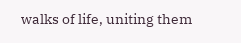walks of life, uniting them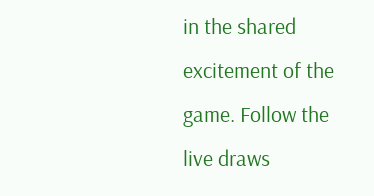in the shared excitement of the game. Follow the live draws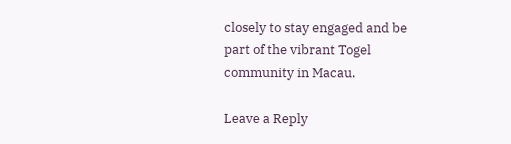closely to stay engaged and be part of the vibrant Togel community in Macau.

Leave a Reply